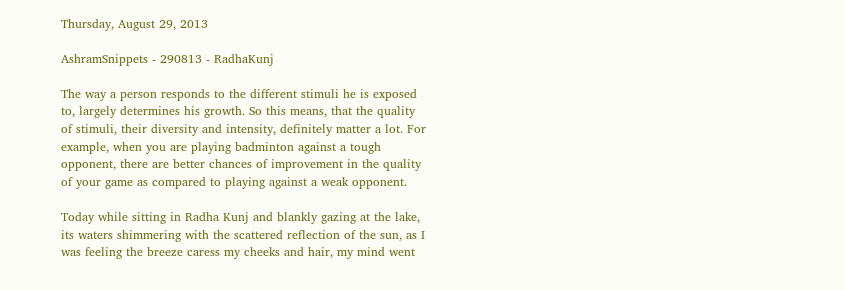Thursday, August 29, 2013

AshramSnippets - 290813 - RadhaKunj

The way a person responds to the different stimuli he is exposed to, largely determines his growth. So this means, that the quality of stimuli, their diversity and intensity, definitely matter a lot. For example, when you are playing badminton against a tough opponent, there are better chances of improvement in the quality of your game as compared to playing against a weak opponent.

Today while sitting in Radha Kunj and blankly gazing at the lake, its waters shimmering with the scattered reflection of the sun, as I was feeling the breeze caress my cheeks and hair, my mind went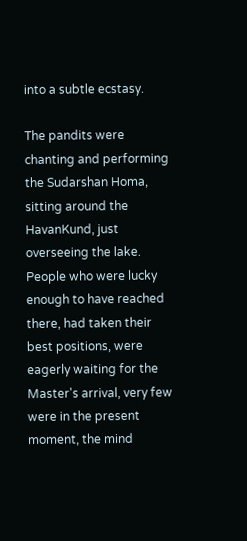into a subtle ecstasy.

The pandits were chanting and performing the Sudarshan Homa, sitting around the HavanKund, just overseeing the lake. People who were lucky enough to have reached there, had taken their best positions, were eagerly waiting for the Master's arrival, very few were in the present moment, the mind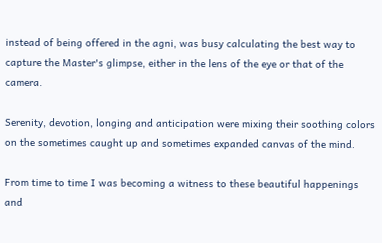instead of being offered in the agni, was busy calculating the best way to capture the Master's glimpse, either in the lens of the eye or that of the camera.

Serenity, devotion, longing and anticipation were mixing their soothing colors on the sometimes caught up and sometimes expanded canvas of the mind.

From time to time I was becoming a witness to these beautiful happenings and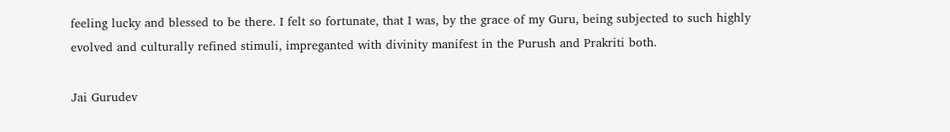feeling lucky and blessed to be there. I felt so fortunate, that I was, by the grace of my Guru, being subjected to such highly evolved and culturally refined stimuli, impreganted with divinity manifest in the Purush and Prakriti both.

Jai Gurudev